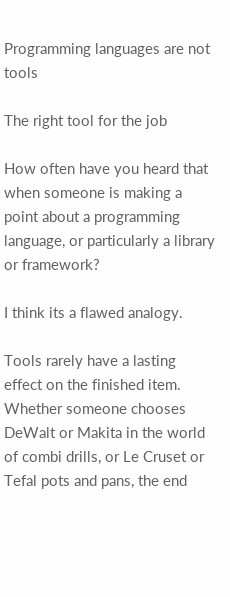Programming languages are not tools

The right tool for the job

How often have you heard that when someone is making a point about a programming language, or particularly a library or framework?

I think its a flawed analogy.

Tools rarely have a lasting effect on the finished item. Whether someone chooses DeWalt or Makita in the world of combi drills, or Le Cruset or Tefal pots and pans, the end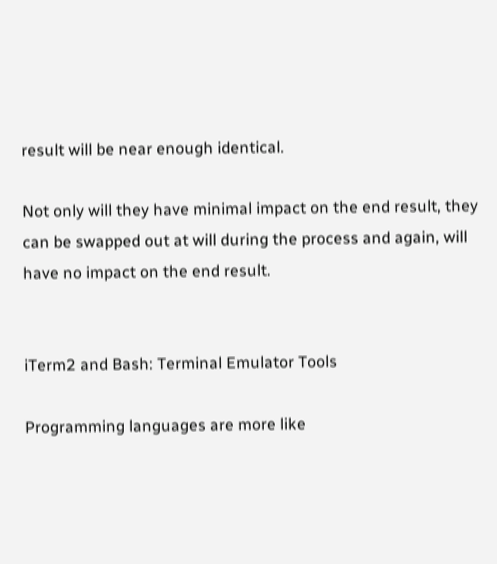result will be near enough identical.

Not only will they have minimal impact on the end result, they can be swapped out at will during the process and again, will have no impact on the end result.


iTerm2 and Bash: Terminal Emulator Tools

Programming languages are more like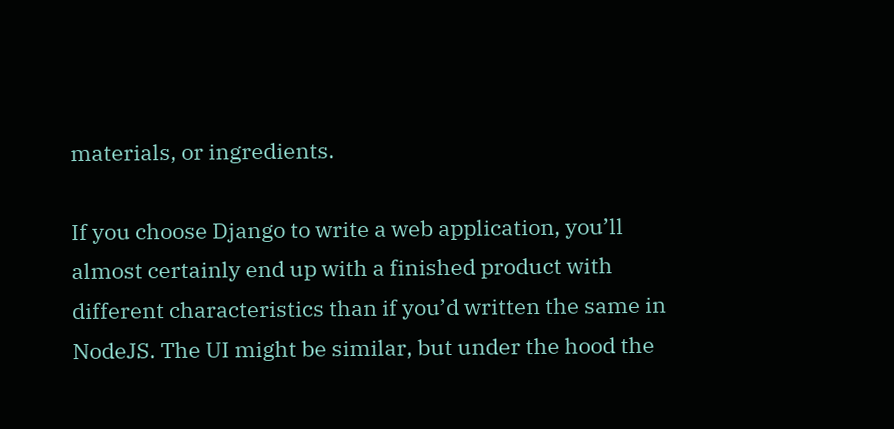materials, or ingredients.

If you choose Django to write a web application, you’ll almost certainly end up with a finished product with different characteristics than if you’d written the same in NodeJS. The UI might be similar, but under the hood the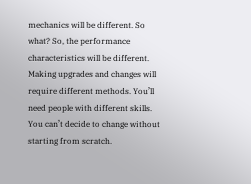mechanics will be different. So what? So, the performance characteristics will be different. Making upgrades and changes will require different methods. You’ll need people with different skills. You can’t decide to change without starting from scratch.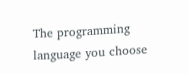The programming language you choose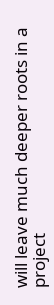will leave much deeper roots in a project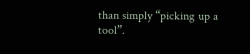than simply “picking up a tool”.